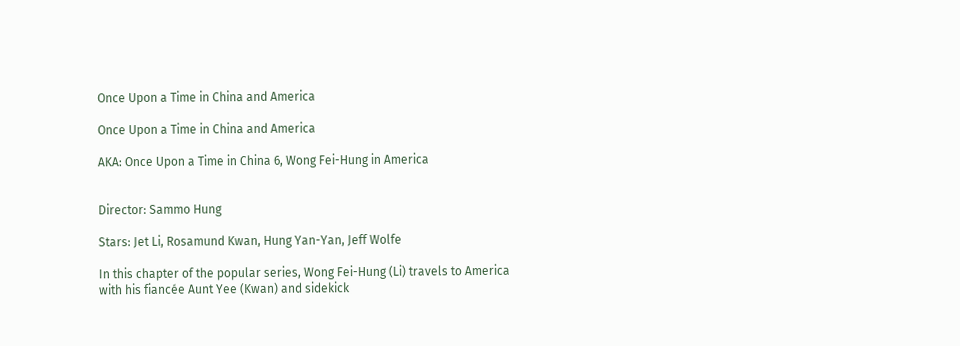Once Upon a Time in China and America

Once Upon a Time in China and America

AKA: Once Upon a Time in China 6, Wong Fei-Hung in America


Director: Sammo Hung

Stars: Jet Li, Rosamund Kwan, Hung Yan-Yan, Jeff Wolfe

In this chapter of the popular series, Wong Fei-Hung (Li) travels to America with his fiancée Aunt Yee (Kwan) and sidekick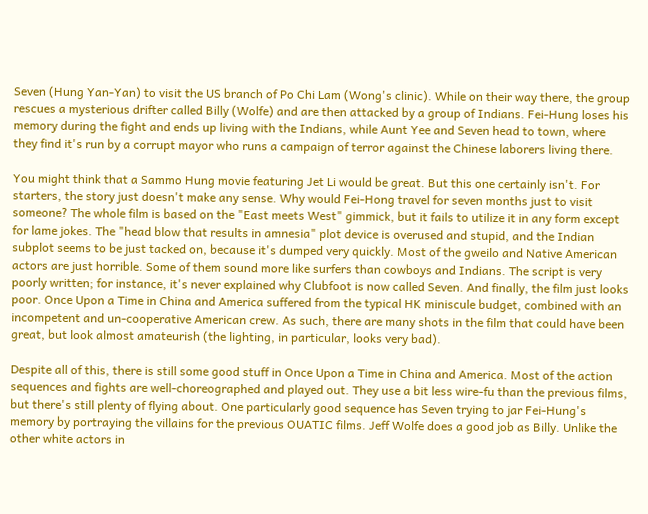Seven (Hung Yan-Yan) to visit the US branch of Po Chi Lam (Wong's clinic). While on their way there, the group rescues a mysterious drifter called Billy (Wolfe) and are then attacked by a group of Indians. Fei-Hung loses his memory during the fight and ends up living with the Indians, while Aunt Yee and Seven head to town, where they find it's run by a corrupt mayor who runs a campaign of terror against the Chinese laborers living there.

You might think that a Sammo Hung movie featuring Jet Li would be great. But this one certainly isn't. For starters, the story just doesn't make any sense. Why would Fei-Hong travel for seven months just to visit someone? The whole film is based on the "East meets West" gimmick, but it fails to utilize it in any form except for lame jokes. The "head blow that results in amnesia" plot device is overused and stupid, and the Indian subplot seems to be just tacked on, because it's dumped very quickly. Most of the gweilo and Native American actors are just horrible. Some of them sound more like surfers than cowboys and Indians. The script is very poorly written; for instance, it's never explained why Clubfoot is now called Seven. And finally, the film just looks poor. Once Upon a Time in China and America suffered from the typical HK miniscule budget, combined with an incompetent and un-cooperative American crew. As such, there are many shots in the film that could have been great, but look almost amateurish (the lighting, in particular, looks very bad).

Despite all of this, there is still some good stuff in Once Upon a Time in China and America. Most of the action sequences and fights are well-choreographed and played out. They use a bit less wire-fu than the previous films, but there's still plenty of flying about. One particularly good sequence has Seven trying to jar Fei-Hung's memory by portraying the villains for the previous OUATIC films. Jeff Wolfe does a good job as Billy. Unlike the other white actors in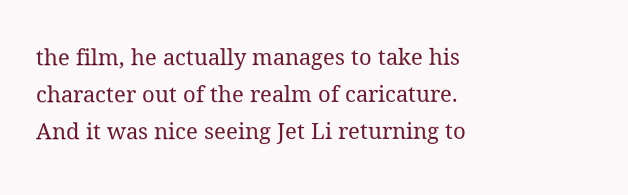the film, he actually manages to take his character out of the realm of caricature. And it was nice seeing Jet Li returning to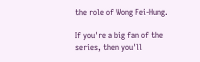the role of Wong Fei-Hung.

If you're a big fan of the series, then you'll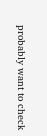probably want to check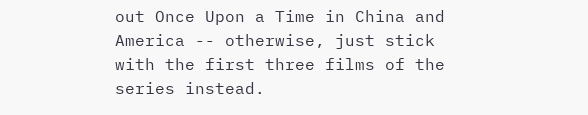out Once Upon a Time in China and America -- otherwise, just stick with the first three films of the series instead.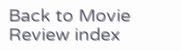Back to Movie Review index